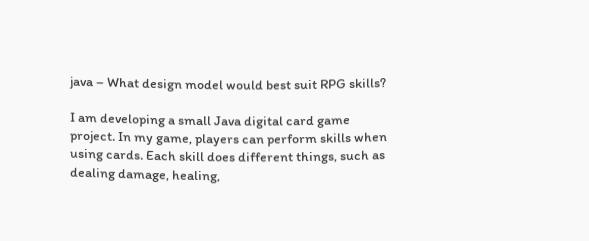java – What design model would best suit RPG skills?

I am developing a small Java digital card game project. In my game, players can perform skills when using cards. Each skill does different things, such as dealing damage, healing,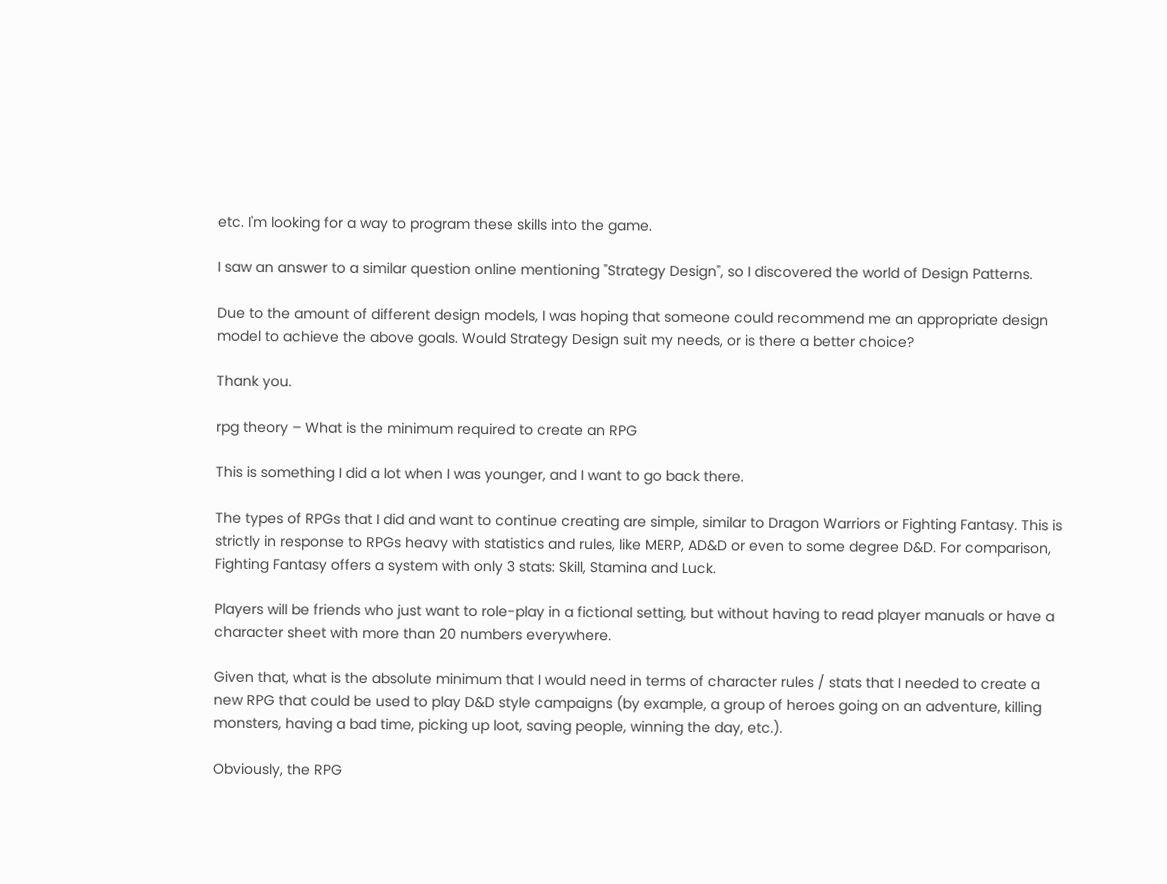etc. I'm looking for a way to program these skills into the game.

I saw an answer to a similar question online mentioning "Strategy Design", so I discovered the world of Design Patterns.

Due to the amount of different design models, I was hoping that someone could recommend me an appropriate design model to achieve the above goals. Would Strategy Design suit my needs, or is there a better choice?

Thank you.

rpg theory – What is the minimum required to create an RPG

This is something I did a lot when I was younger, and I want to go back there.

The types of RPGs that I did and want to continue creating are simple, similar to Dragon Warriors or Fighting Fantasy. This is strictly in response to RPGs heavy with statistics and rules, like MERP, AD&D or even to some degree D&D. For comparison, Fighting Fantasy offers a system with only 3 stats: Skill, Stamina and Luck.

Players will be friends who just want to role-play in a fictional setting, but without having to read player manuals or have a character sheet with more than 20 numbers everywhere.

Given that, what is the absolute minimum that I would need in terms of character rules / stats that I needed to create a new RPG that could be used to play D&D style campaigns (by example, a group of heroes going on an adventure, killing monsters, having a bad time, picking up loot, saving people, winning the day, etc.).

Obviously, the RPG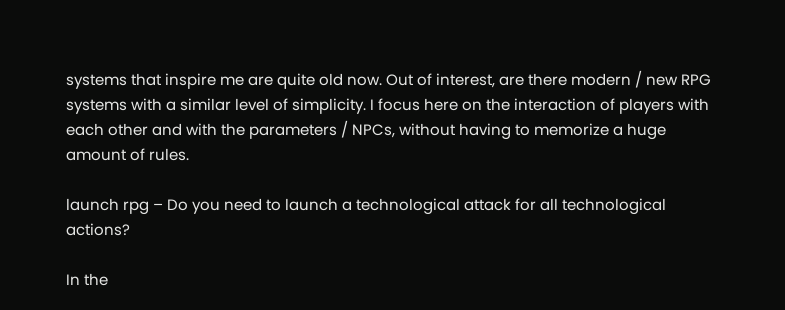systems that inspire me are quite old now. Out of interest, are there modern / new RPG systems with a similar level of simplicity. I focus here on the interaction of players with each other and with the parameters / NPCs, without having to memorize a huge amount of rules.

launch rpg – Do you need to launch a technological attack for all technological actions?

In the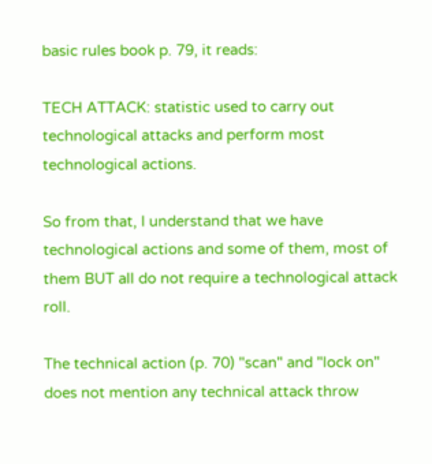basic rules book p. 79, it reads:

TECH ATTACK: statistic used to carry out technological attacks and perform most technological actions.

So from that, I understand that we have technological actions and some of them, most of them BUT all do not require a technological attack roll.

The technical action (p. 70) "scan" and "lock on" does not mention any technical attack throw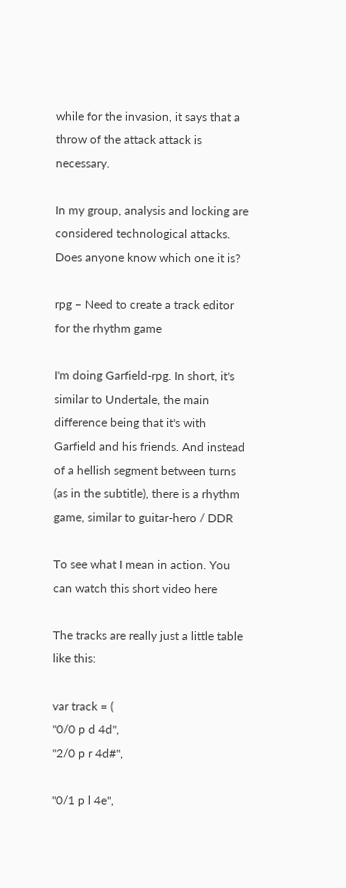while for the invasion, it says that a throw of the attack attack is necessary.

In my group, analysis and locking are considered technological attacks. Does anyone know which one it is?

rpg – Need to create a track editor for the rhythm game

I'm doing Garfield-rpg. In short, it's similar to Undertale, the main difference being that it's with Garfield and his friends. And instead of a hellish segment between turns (as in the subtitle), there is a rhythm game, similar to guitar-hero / DDR

To see what I mean in action. You can watch this short video here

The tracks are really just a little table like this:

var track = (
"0/0 p d 4d",
"2/0 p r 4d#",

"0/1 p l 4e",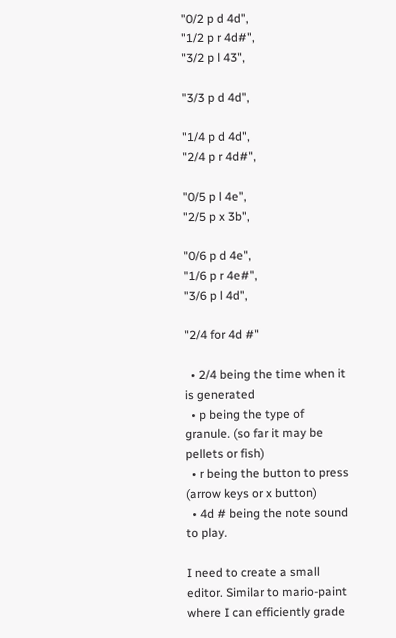"0/2 p d 4d",
"1/2 p r 4d#",
"3/2 p l 43",

"3/3 p d 4d",

"1/4 p d 4d",
"2/4 p r 4d#",

"0/5 p l 4e",
"2/5 p x 3b",

"0/6 p d 4e",
"1/6 p r 4e#",
"3/6 p l 4d",

"2/4 for 4d #"

  • 2/4 being the time when it is generated
  • p being the type of granule. (so far it may be pellets or fish)
  • r being the button to press (arrow keys or x button)
  • 4d # being the note sound to play.

I need to create a small editor. Similar to mario-paint where I can efficiently grade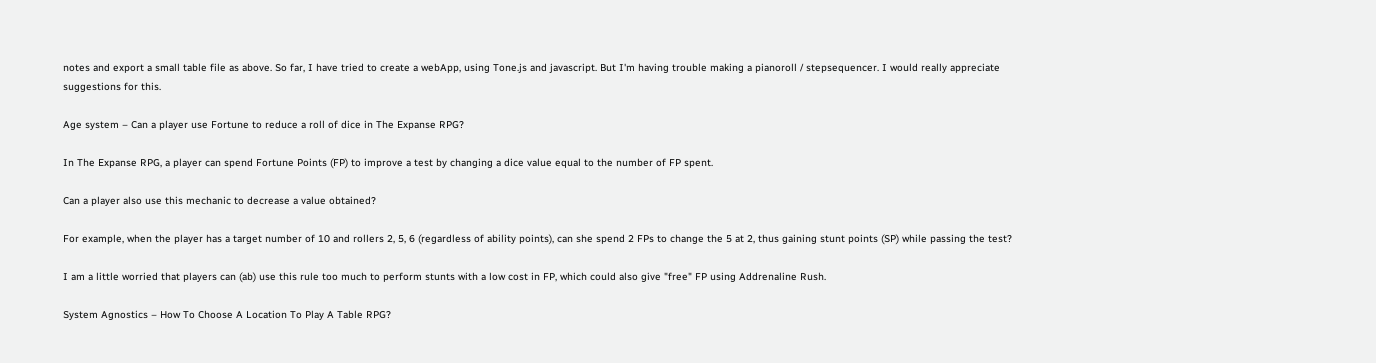notes and export a small table file as above. So far, I have tried to create a webApp, using Tone.js and javascript. But I'm having trouble making a pianoroll / stepsequencer. I would really appreciate suggestions for this.

Age system – Can a player use Fortune to reduce a roll of dice in The Expanse RPG?

In The Expanse RPG, a player can spend Fortune Points (FP) to improve a test by changing a dice value equal to the number of FP spent.

Can a player also use this mechanic to decrease a value obtained?

For example, when the player has a target number of 10 and rollers 2, 5, 6 (regardless of ability points), can she spend 2 FPs to change the 5 at 2, thus gaining stunt points (SP) while passing the test?

I am a little worried that players can (ab) use this rule too much to perform stunts with a low cost in FP, which could also give "free" FP using Addrenaline Rush.

System Agnostics – How To Choose A Location To Play A Table RPG?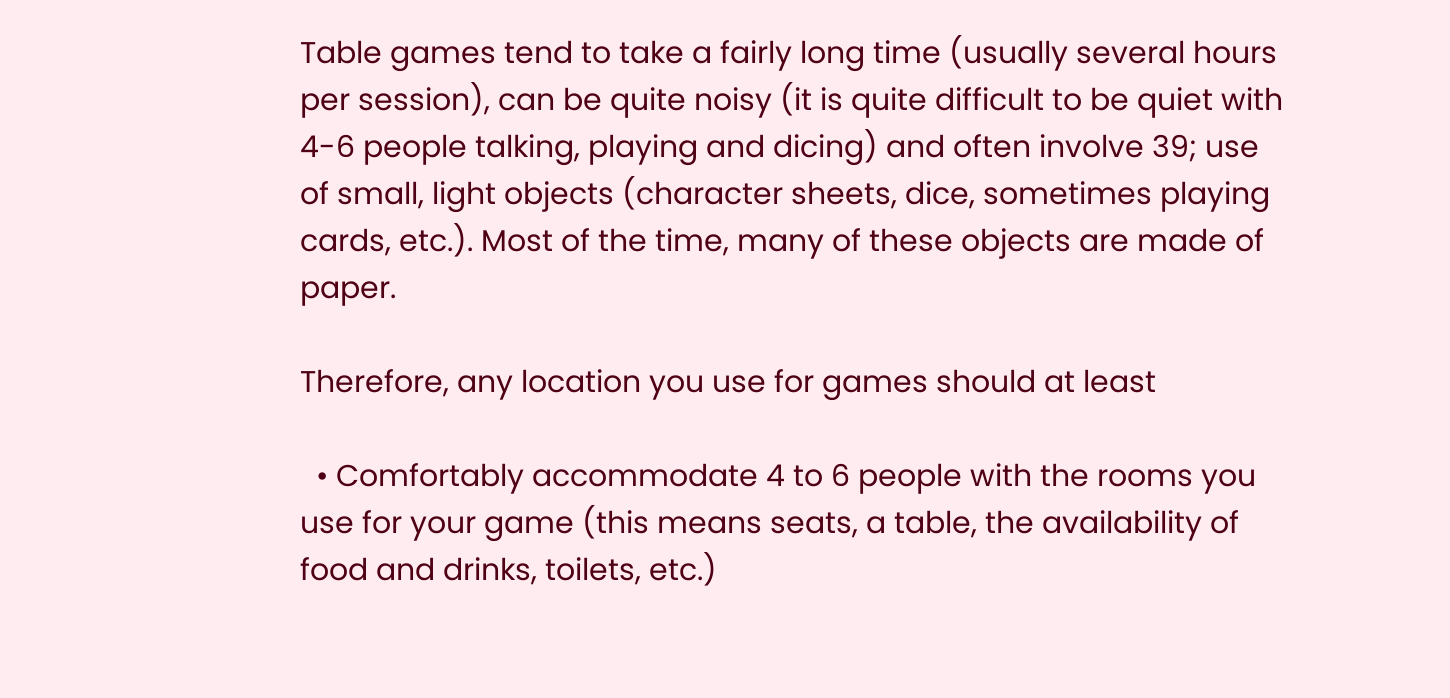Table games tend to take a fairly long time (usually several hours per session), can be quite noisy (it is quite difficult to be quiet with 4-6 people talking, playing and dicing) and often involve 39; use of small, light objects (character sheets, dice, sometimes playing cards, etc.). Most of the time, many of these objects are made of paper.

Therefore, any location you use for games should at least

  • Comfortably accommodate 4 to 6 people with the rooms you use for your game (this means seats, a table, the availability of food and drinks, toilets, etc.)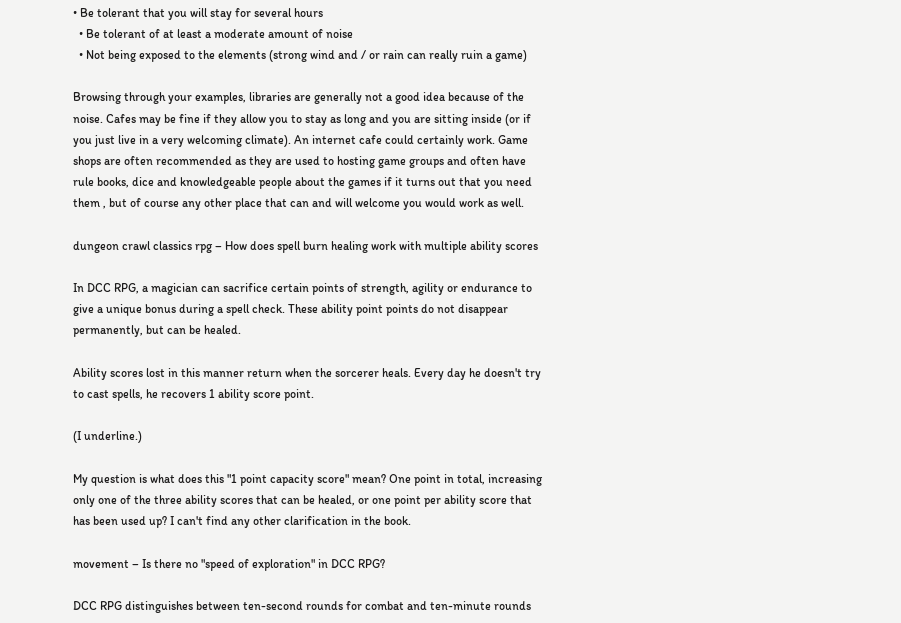• Be tolerant that you will stay for several hours
  • Be tolerant of at least a moderate amount of noise
  • Not being exposed to the elements (strong wind and / or rain can really ruin a game)

Browsing through your examples, libraries are generally not a good idea because of the noise. Cafes may be fine if they allow you to stay as long and you are sitting inside (or if you just live in a very welcoming climate). An internet cafe could certainly work. Game shops are often recommended as they are used to hosting game groups and often have rule books, dice and knowledgeable people about the games if it turns out that you need them , but of course any other place that can and will welcome you would work as well.

dungeon crawl classics rpg – How does spell burn healing work with multiple ability scores

In DCC RPG, a magician can sacrifice certain points of strength, agility or endurance to give a unique bonus during a spell check. These ability point points do not disappear permanently, but can be healed.

Ability scores lost in this manner return when the sorcerer heals. Every day he doesn't try to cast spells, he recovers 1 ability score point.

(I underline.)

My question is what does this "1 point capacity score" mean? One point in total, increasing only one of the three ability scores that can be healed, or one point per ability score that has been used up? I can't find any other clarification in the book.

movement – Is there no "speed of exploration" in DCC RPG?

DCC RPG distinguishes between ten-second rounds for combat and ten-minute rounds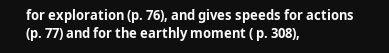for exploration (p. 76), and gives speeds for actions (p. 77) and for the earthly moment ( p. 308),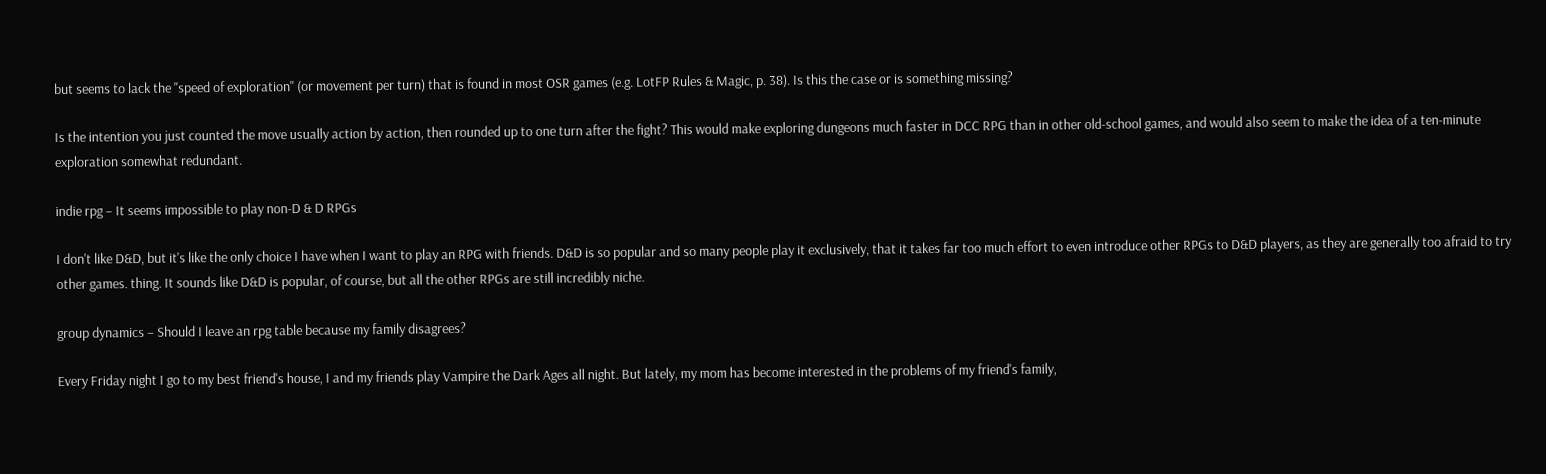but seems to lack the "speed of exploration" (or movement per turn) that is found in most OSR games (e.g. LotFP Rules & Magic, p. 38). Is this the case or is something missing?

Is the intention you just counted the move usually action by action, then rounded up to one turn after the fight? This would make exploring dungeons much faster in DCC RPG than in other old-school games, and would also seem to make the idea of a ten-minute exploration somewhat redundant.

indie rpg – It seems impossible to play non-D & D RPGs

I don't like D&D, but it's like the only choice I have when I want to play an RPG with friends. D&D is so popular and so many people play it exclusively, that it takes far too much effort to even introduce other RPGs to D&D players, as they are generally too afraid to try other games. thing. It sounds like D&D is popular, of course, but all the other RPGs are still incredibly niche.

group dynamics – Should I leave an rpg table because my family disagrees?

Every Friday night I go to my best friend's house, I and my friends play Vampire the Dark Ages all night. But lately, my mom has become interested in the problems of my friend's family,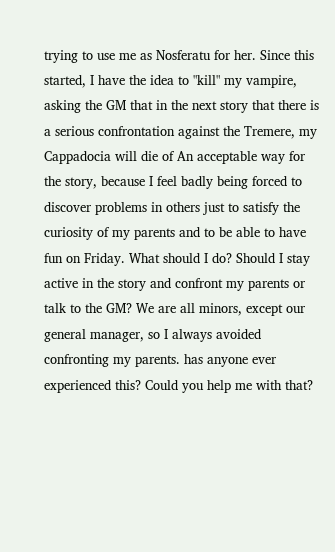trying to use me as Nosferatu for her. Since this started, I have the idea to "kill" my vampire, asking the GM that in the next story that there is a serious confrontation against the Tremere, my Cappadocia will die of An acceptable way for the story, because I feel badly being forced to discover problems in others just to satisfy the curiosity of my parents and to be able to have fun on Friday. What should I do? Should I stay active in the story and confront my parents or talk to the GM? We are all minors, except our general manager, so I always avoided confronting my parents. has anyone ever experienced this? Could you help me with that?